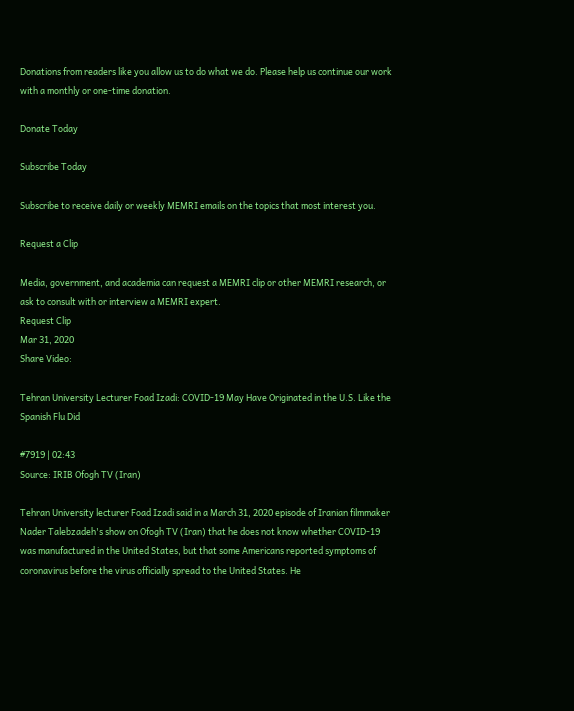Donations from readers like you allow us to do what we do. Please help us continue our work with a monthly or one-time donation.

Donate Today

Subscribe Today

Subscribe to receive daily or weekly MEMRI emails on the topics that most interest you.

Request a Clip

Media, government, and academia can request a MEMRI clip or other MEMRI research, or ask to consult with or interview a MEMRI expert.
Request Clip
Mar 31, 2020
Share Video:

Tehran University Lecturer Foad Izadi: COVID-19 May Have Originated in the U.S. Like the Spanish Flu Did

#7919 | 02:43
Source: IRIB Ofogh TV (Iran)

Tehran University lecturer Foad Izadi said in a March 31, 2020 episode of Iranian filmmaker Nader Talebzadeh's show on Ofogh TV (Iran) that he does not know whether COVID-19 was manufactured in the United States, but that some Americans reported symptoms of coronavirus before the virus officially spread to the United States. He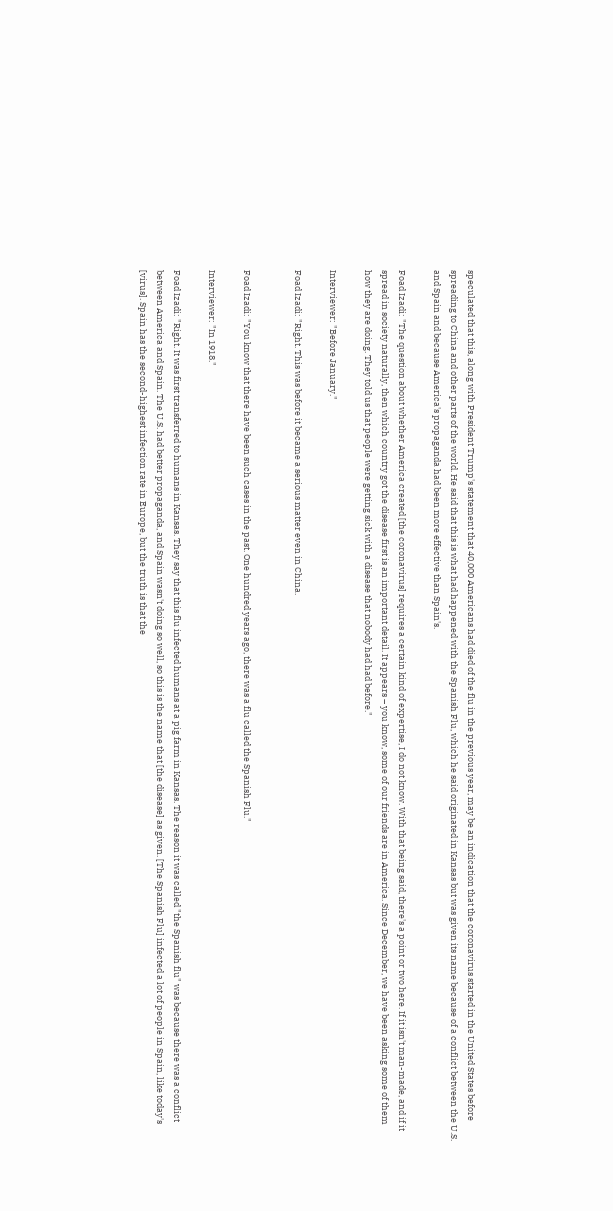speculated that this, along with President Trump's statement that 40,000 Americans had died of the flu in the previous year, may be an indication that the coronavirus started in the United States before spreading to China and other parts of the world. He said that this is what had happened with the Spanish Flu, which he said originated in Kansas but was given its name because of a conflict between the U.S. and Spain and because America's propaganda had been more effective than Spain's.

Foad Izadi: "The question about whether America created [the coronavirus] requires a certain kind of expertise, I do not know. With that being said, there's a point or two here. If it isn't man-made, and if it spread in society naturally, then which country got the disease first is an important detail. It appears – you know, some of our friends are in America. Since December, we have been asking some of them how they are doing. They told us that people were getting sick with a disease that nobody had had before."

Interviewer: "Before January."

Foad Izadi: "Right. This was before it became a serious matter even in China.


Foad Izadi: "You know that there have been such cases in the past. One hundred years ago, there was a flu called the Spanish Flu."

Interviewer: "In 1918."

Foad Izadi: "Right. It was first transferred to humans in Kansas. They say that this flu infected humans at a pig farm in Kansas. The reason it was called "the Spanish flu" was because there was a conflict between America and Spain. The U.S. had better propaganda, and Spain wasn't doing so well, so this is the name that [the disease] as given. [The Spanish Flu] infected a lot of people in Spain, like today's [virus]. Spain has the second-highest infection rate in Europe, but the truth is that the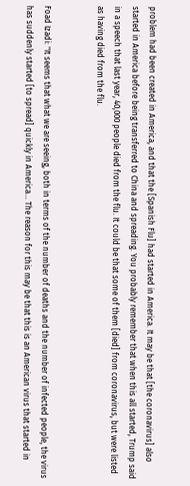problem had been created in America, and that the [Spanish Flu] had started in America. It may be that [the coronavirus] also started in America before being transferred to China and spreading. You probably remember that when this all started, Trump said in a speech that last year, 40,000 people died from the flu. It could be that some of them [died] from coronavirus, but were listed as having died from the flu.


Foad Izadi: "It seems that what we are seeing, both in terms of the number of deaths and the number of infected people, the virus has suddenly started [to spread] quickly in America... The reason for this may be that this is an American virus that started in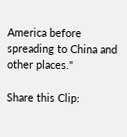America before spreading to China and other places."

Share this Clip: